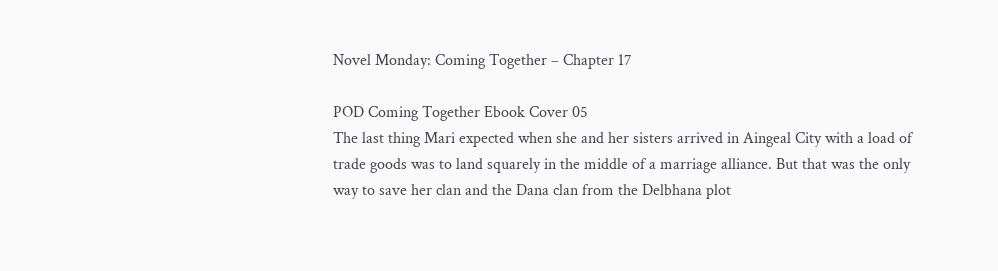Novel Monday: Coming Together – Chapter 17

POD Coming Together Ebook Cover 05
The last thing Mari expected when she and her sisters arrived in Aingeal City with a load of trade goods was to land squarely in the middle of a marriage alliance. But that was the only way to save her clan and the Dana clan from the Delbhana plot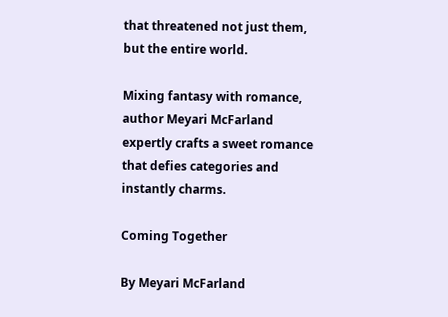that threatened not just them, but the entire world.

Mixing fantasy with romance, author Meyari McFarland expertly crafts a sweet romance that defies categories and instantly charms.

Coming Together

By Meyari McFarland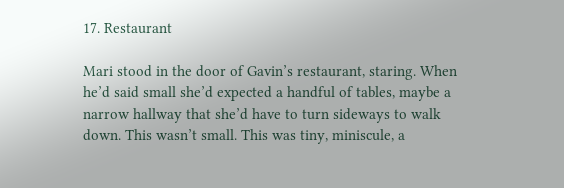17. Restaurant

Mari stood in the door of Gavin’s restaurant, staring. When he’d said small she’d expected a handful of tables, maybe a narrow hallway that she’d have to turn sideways to walk down. This wasn’t small. This was tiny, miniscule, a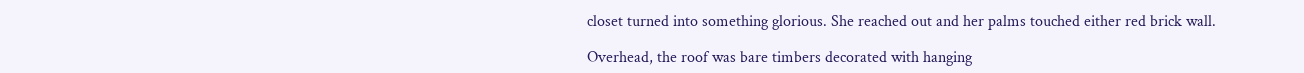closet turned into something glorious. She reached out and her palms touched either red brick wall.

Overhead, the roof was bare timbers decorated with hanging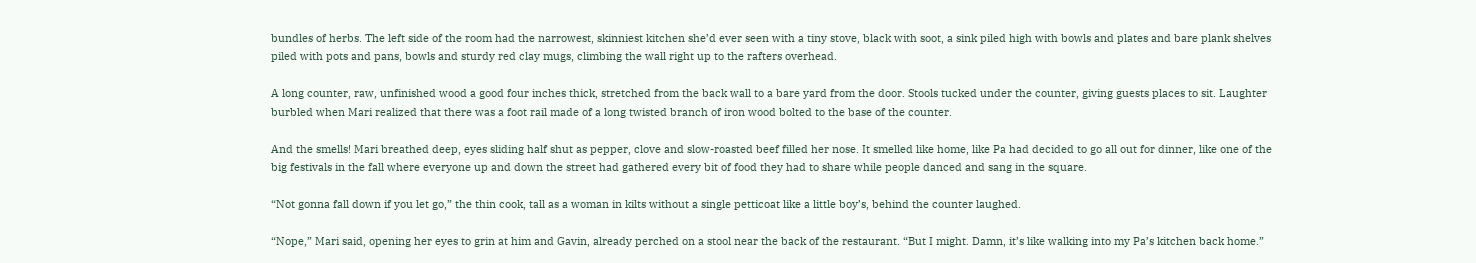bundles of herbs. The left side of the room had the narrowest, skinniest kitchen she’d ever seen with a tiny stove, black with soot, a sink piled high with bowls and plates and bare plank shelves piled with pots and pans, bowls and sturdy red clay mugs, climbing the wall right up to the rafters overhead.

A long counter, raw, unfinished wood a good four inches thick, stretched from the back wall to a bare yard from the door. Stools tucked under the counter, giving guests places to sit. Laughter burbled when Mari realized that there was a foot rail made of a long twisted branch of iron wood bolted to the base of the counter.

And the smells! Mari breathed deep, eyes sliding half shut as pepper, clove and slow-roasted beef filled her nose. It smelled like home, like Pa had decided to go all out for dinner, like one of the big festivals in the fall where everyone up and down the street had gathered every bit of food they had to share while people danced and sang in the square.

“Not gonna fall down if you let go,” the thin cook, tall as a woman in kilts without a single petticoat like a little boy’s, behind the counter laughed.

“Nope,” Mari said, opening her eyes to grin at him and Gavin, already perched on a stool near the back of the restaurant. “But I might. Damn, it’s like walking into my Pa’s kitchen back home.”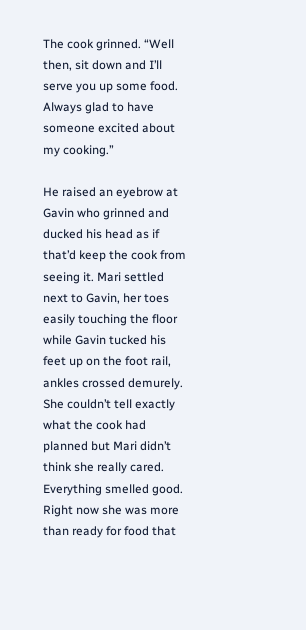The cook grinned. “Well then, sit down and I’ll serve you up some food. Always glad to have someone excited about my cooking.”

He raised an eyebrow at Gavin who grinned and ducked his head as if that’d keep the cook from seeing it. Mari settled next to Gavin, her toes easily touching the floor while Gavin tucked his feet up on the foot rail, ankles crossed demurely. She couldn’t tell exactly what the cook had planned but Mari didn’t think she really cared. Everything smelled good. Right now she was more than ready for food that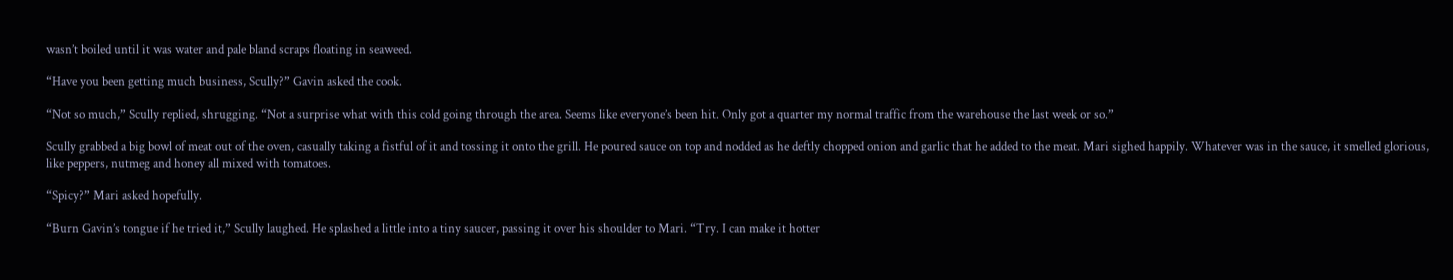wasn’t boiled until it was water and pale bland scraps floating in seaweed.

“Have you been getting much business, Scully?” Gavin asked the cook.

“Not so much,” Scully replied, shrugging. “Not a surprise what with this cold going through the area. Seems like everyone’s been hit. Only got a quarter my normal traffic from the warehouse the last week or so.”

Scully grabbed a big bowl of meat out of the oven, casually taking a fistful of it and tossing it onto the grill. He poured sauce on top and nodded as he deftly chopped onion and garlic that he added to the meat. Mari sighed happily. Whatever was in the sauce, it smelled glorious, like peppers, nutmeg and honey all mixed with tomatoes.

“Spicy?” Mari asked hopefully.

“Burn Gavin’s tongue if he tried it,” Scully laughed. He splashed a little into a tiny saucer, passing it over his shoulder to Mari. “Try. I can make it hotter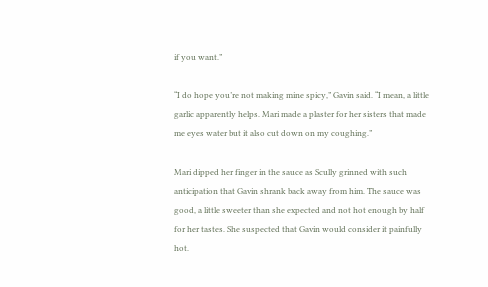if you want.”

“I do hope you’re not making mine spicy,” Gavin said. “I mean, a little garlic apparently helps. Mari made a plaster for her sisters that made me eyes water but it also cut down on my coughing.”

Mari dipped her finger in the sauce as Scully grinned with such anticipation that Gavin shrank back away from him. The sauce was good, a little sweeter than she expected and not hot enough by half for her tastes. She suspected that Gavin would consider it painfully hot.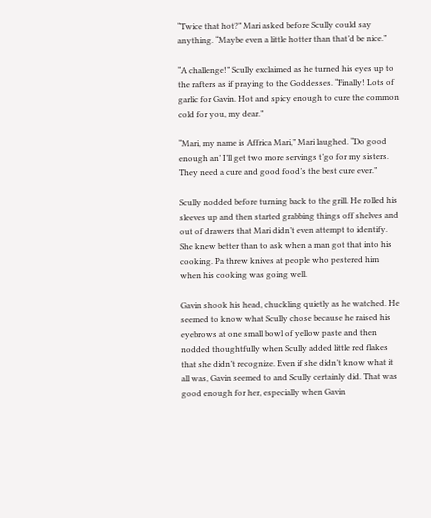“Twice that hot?” Mari asked before Scully could say anything. “Maybe even a little hotter than that’d be nice.”

“A challenge!” Scully exclaimed as he turned his eyes up to the rafters as if praying to the Goddesses. “Finally! Lots of garlic for Gavin. Hot and spicy enough to cure the common cold for you, my dear.”

“Mari, my name is Affrica Mari,” Mari laughed. “Do good enough an’ I’ll get two more servings t’go for my sisters. They need a cure and good food’s the best cure ever.”

Scully nodded before turning back to the grill. He rolled his sleeves up and then started grabbing things off shelves and out of drawers that Mari didn’t even attempt to identify. She knew better than to ask when a man got that into his cooking. Pa threw knives at people who pestered him when his cooking was going well.

Gavin shook his head, chuckling quietly as he watched. He seemed to know what Scully chose because he raised his eyebrows at one small bowl of yellow paste and then nodded thoughtfully when Scully added little red flakes that she didn’t recognize. Even if she didn’t know what it all was, Gavin seemed to and Scully certainly did. That was good enough for her, especially when Gavin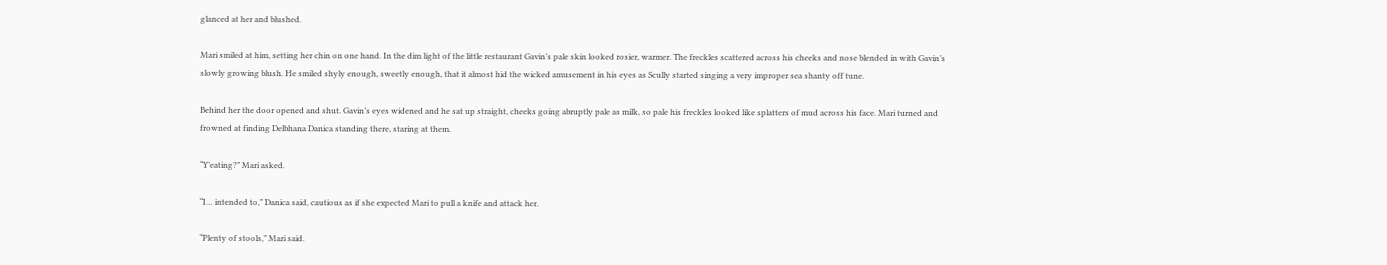glanced at her and blushed.

Mari smiled at him, setting her chin on one hand. In the dim light of the little restaurant Gavin’s pale skin looked rosier, warmer. The freckles scattered across his cheeks and nose blended in with Gavin’s slowly growing blush. He smiled shyly enough, sweetly enough, that it almost hid the wicked amusement in his eyes as Scully started singing a very improper sea shanty off tune.

Behind her the door opened and shut. Gavin’s eyes widened and he sat up straight, cheeks going abruptly pale as milk, so pale his freckles looked like splatters of mud across his face. Mari turned and frowned at finding Delbhana Danica standing there, staring at them.

“Y’eating?” Mari asked.

“I… intended to,” Danica said, cautious as if she expected Mari to pull a knife and attack her.

“Plenty of stools,” Mari said.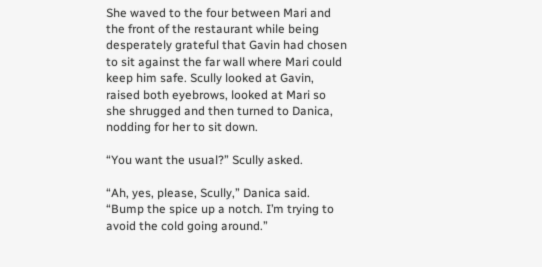She waved to the four between Mari and the front of the restaurant while being desperately grateful that Gavin had chosen to sit against the far wall where Mari could keep him safe. Scully looked at Gavin, raised both eyebrows, looked at Mari so she shrugged and then turned to Danica, nodding for her to sit down.

“You want the usual?” Scully asked.

“Ah, yes, please, Scully,” Danica said. “Bump the spice up a notch. I’m trying to avoid the cold going around.”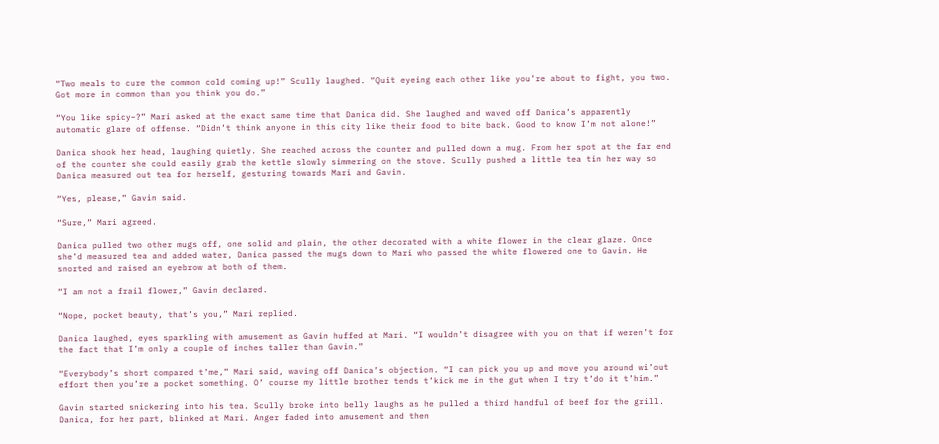“Two meals to cure the common cold coming up!” Scully laughed. “Quit eyeing each other like you’re about to fight, you two. Got more in common than you think you do.”

“You like spicy–?” Mari asked at the exact same time that Danica did. She laughed and waved off Danica’s apparently automatic glare of offense. “Didn’t think anyone in this city like their food to bite back. Good to know I’m not alone!”

Danica shook her head, laughing quietly. She reached across the counter and pulled down a mug. From her spot at the far end of the counter she could easily grab the kettle slowly simmering on the stove. Scully pushed a little tea tin her way so Danica measured out tea for herself, gesturing towards Mari and Gavin.

“Yes, please,” Gavin said.

“Sure,” Mari agreed.

Danica pulled two other mugs off, one solid and plain, the other decorated with a white flower in the clear glaze. Once she’d measured tea and added water, Danica passed the mugs down to Mari who passed the white flowered one to Gavin. He snorted and raised an eyebrow at both of them.

“I am not a frail flower,” Gavin declared.

“Nope, pocket beauty, that’s you,” Mari replied.

Danica laughed, eyes sparkling with amusement as Gavin huffed at Mari. “I wouldn’t disagree with you on that if weren’t for the fact that I’m only a couple of inches taller than Gavin.”

“Everybody’s short compared t’me,” Mari said, waving off Danica’s objection. “I can pick you up and move you around wi’out effort then you’re a pocket something. O’ course my little brother tends t’kick me in the gut when I try t’do it t’him.”

Gavin started snickering into his tea. Scully broke into belly laughs as he pulled a third handful of beef for the grill. Danica, for her part, blinked at Mari. Anger faded into amusement and then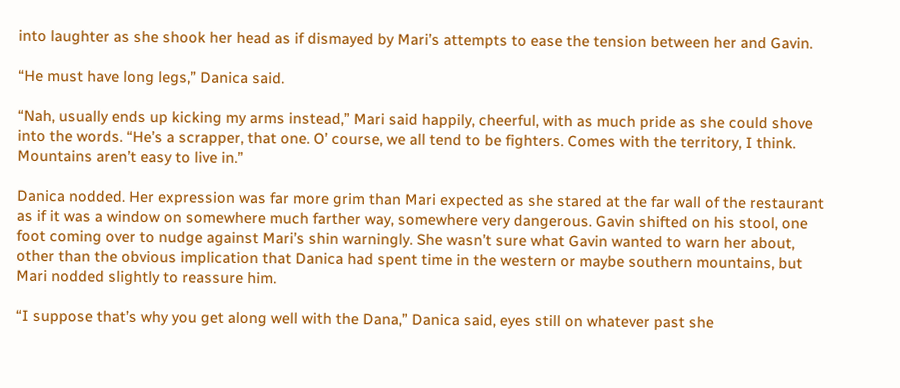into laughter as she shook her head as if dismayed by Mari’s attempts to ease the tension between her and Gavin.

“He must have long legs,” Danica said.

“Nah, usually ends up kicking my arms instead,” Mari said happily, cheerful, with as much pride as she could shove into the words. “He’s a scrapper, that one. O’ course, we all tend to be fighters. Comes with the territory, I think. Mountains aren’t easy to live in.”

Danica nodded. Her expression was far more grim than Mari expected as she stared at the far wall of the restaurant as if it was a window on somewhere much farther way, somewhere very dangerous. Gavin shifted on his stool, one foot coming over to nudge against Mari’s shin warningly. She wasn’t sure what Gavin wanted to warn her about, other than the obvious implication that Danica had spent time in the western or maybe southern mountains, but Mari nodded slightly to reassure him.

“I suppose that’s why you get along well with the Dana,” Danica said, eyes still on whatever past she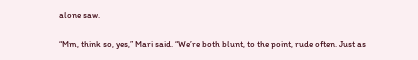alone saw.

“Mm, think so, yes,” Mari said. “We’re both blunt, to the point, rude often. Just as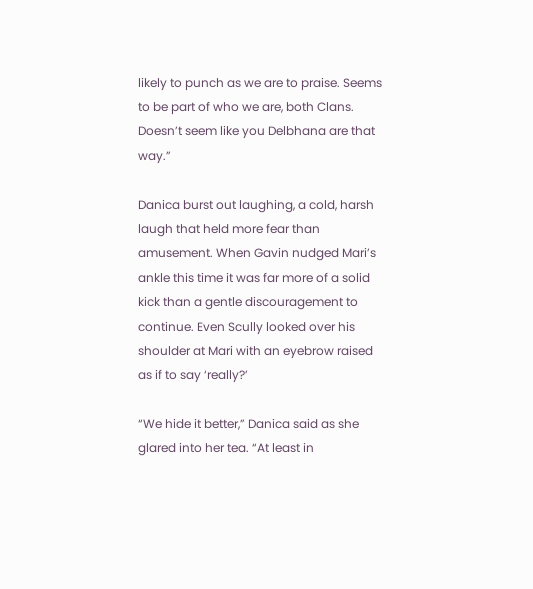likely to punch as we are to praise. Seems to be part of who we are, both Clans. Doesn’t seem like you Delbhana are that way.”

Danica burst out laughing, a cold, harsh laugh that held more fear than amusement. When Gavin nudged Mari’s ankle this time it was far more of a solid kick than a gentle discouragement to continue. Even Scully looked over his shoulder at Mari with an eyebrow raised as if to say ‘really?’

“We hide it better,” Danica said as she glared into her tea. “At least in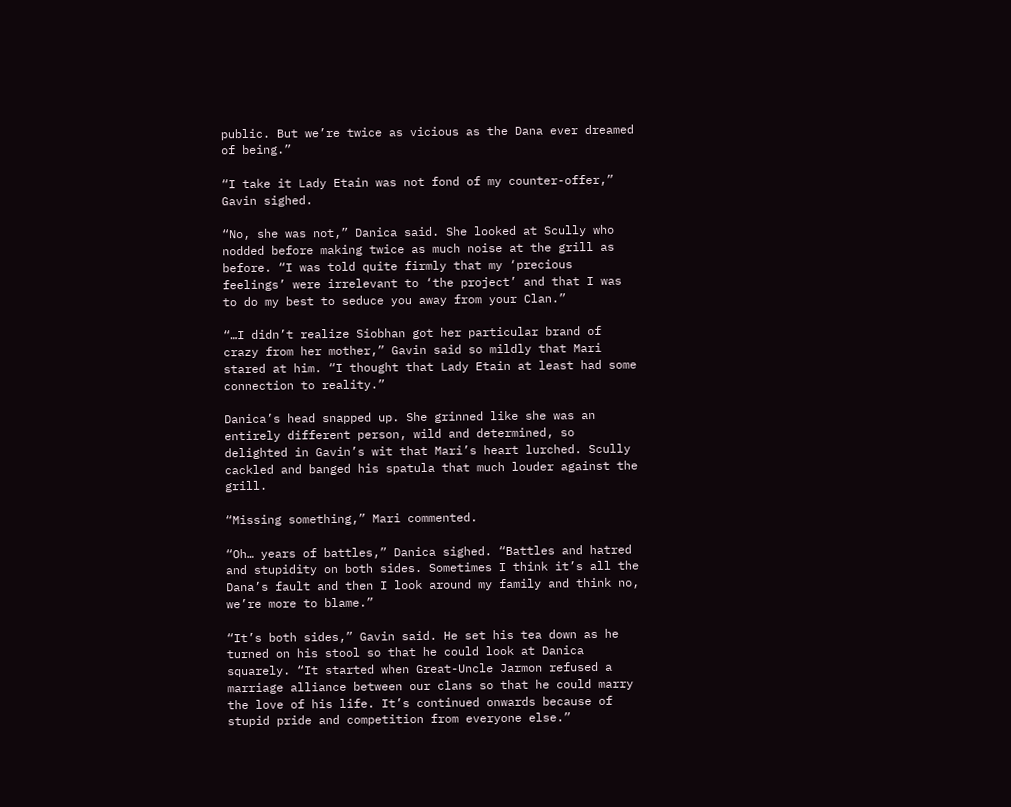public. But we’re twice as vicious as the Dana ever dreamed of being.”

“I take it Lady Etain was not fond of my counter-offer,” Gavin sighed.

“No, she was not,” Danica said. She looked at Scully who nodded before making twice as much noise at the grill as before. “I was told quite firmly that my ‘precious feelings’ were irrelevant to ‘the project’ and that I was to do my best to seduce you away from your Clan.”

“…I didn’t realize Siobhan got her particular brand of crazy from her mother,” Gavin said so mildly that Mari stared at him. “I thought that Lady Etain at least had some connection to reality.”

Danica’s head snapped up. She grinned like she was an entirely different person, wild and determined, so delighted in Gavin’s wit that Mari’s heart lurched. Scully cackled and banged his spatula that much louder against the grill.

“Missing something,” Mari commented.

“Oh… years of battles,” Danica sighed. “Battles and hatred and stupidity on both sides. Sometimes I think it’s all the Dana’s fault and then I look around my family and think no, we’re more to blame.”

“It’s both sides,” Gavin said. He set his tea down as he turned on his stool so that he could look at Danica squarely. “It started when Great-Uncle Jarmon refused a marriage alliance between our clans so that he could marry the love of his life. It’s continued onwards because of stupid pride and competition from everyone else.”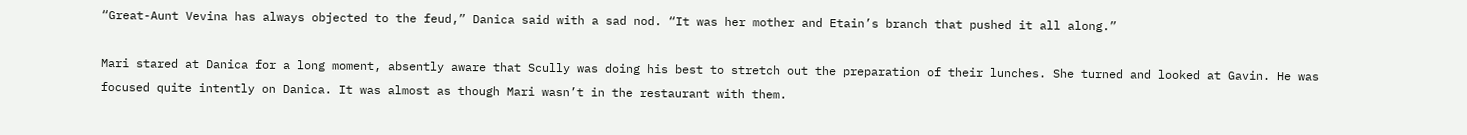“Great-Aunt Vevina has always objected to the feud,” Danica said with a sad nod. “It was her mother and Etain’s branch that pushed it all along.”

Mari stared at Danica for a long moment, absently aware that Scully was doing his best to stretch out the preparation of their lunches. She turned and looked at Gavin. He was focused quite intently on Danica. It was almost as though Mari wasn’t in the restaurant with them.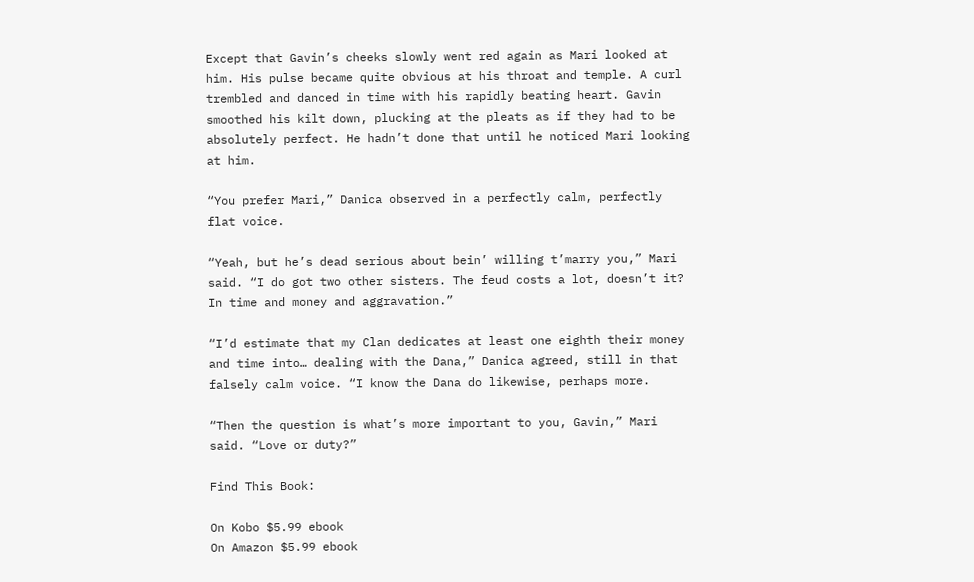Except that Gavin’s cheeks slowly went red again as Mari looked at him. His pulse became quite obvious at his throat and temple. A curl trembled and danced in time with his rapidly beating heart. Gavin smoothed his kilt down, plucking at the pleats as if they had to be absolutely perfect. He hadn’t done that until he noticed Mari looking at him.

“You prefer Mari,” Danica observed in a perfectly calm, perfectly flat voice.

“Yeah, but he’s dead serious about bein’ willing t’marry you,” Mari said. “I do got two other sisters. The feud costs a lot, doesn’t it? In time and money and aggravation.”

“I’d estimate that my Clan dedicates at least one eighth their money and time into… dealing with the Dana,” Danica agreed, still in that falsely calm voice. “I know the Dana do likewise, perhaps more.

“Then the question is what’s more important to you, Gavin,” Mari said. “Love or duty?”

Find This Book:

On Kobo $5.99 ebook
On Amazon $5.99 ebook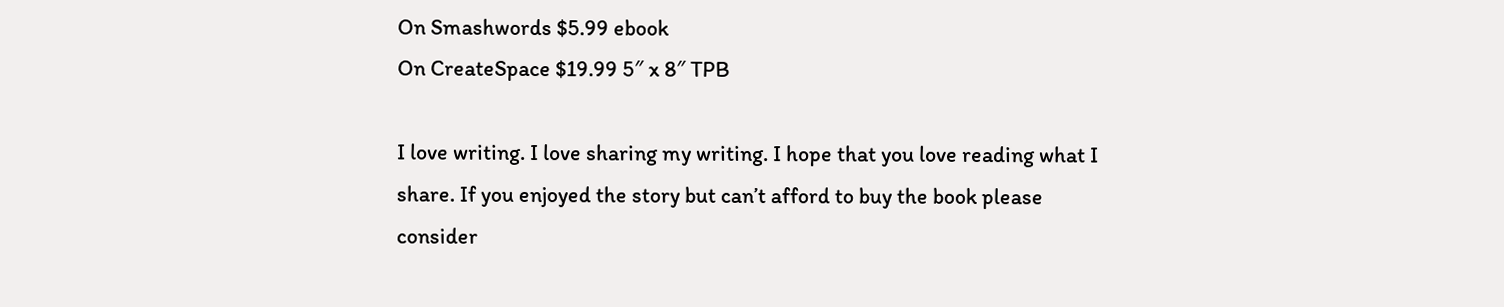On Smashwords $5.99 ebook
On CreateSpace $19.99 5″ x 8″ TPB

I love writing. I love sharing my writing. I hope that you love reading what I share. If you enjoyed the story but can’t afford to buy the book please consider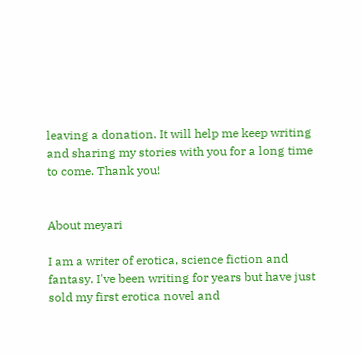leaving a donation. It will help me keep writing and sharing my stories with you for a long time to come. Thank you!


About meyari

I am a writer of erotica, science fiction and fantasy. I've been writing for years but have just sold my first erotica novel and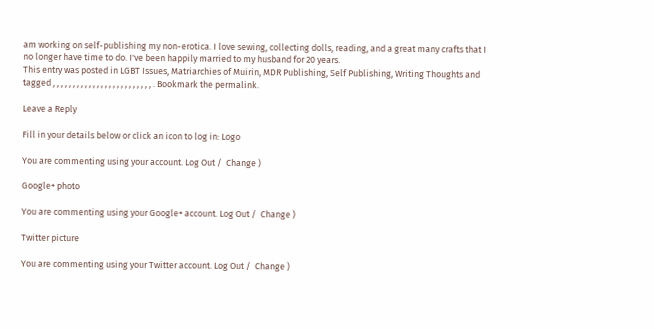am working on self-publishing my non-erotica. I love sewing, collecting dolls, reading, and a great many crafts that I no longer have time to do. I've been happily married to my husband for 20 years.
This entry was posted in LGBT Issues, Matriarchies of Muirin, MDR Publishing, Self Publishing, Writing Thoughts and tagged , , , , , , , , , , , , , , , , , , , , , , , , , . Bookmark the permalink.

Leave a Reply

Fill in your details below or click an icon to log in: Logo

You are commenting using your account. Log Out /  Change )

Google+ photo

You are commenting using your Google+ account. Log Out /  Change )

Twitter picture

You are commenting using your Twitter account. Log Out /  Change )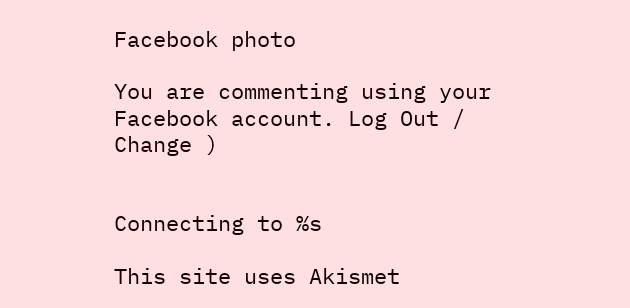Facebook photo

You are commenting using your Facebook account. Log Out /  Change )


Connecting to %s

This site uses Akismet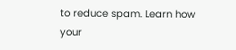to reduce spam. Learn how your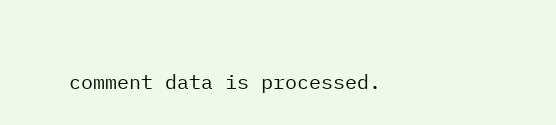comment data is processed.